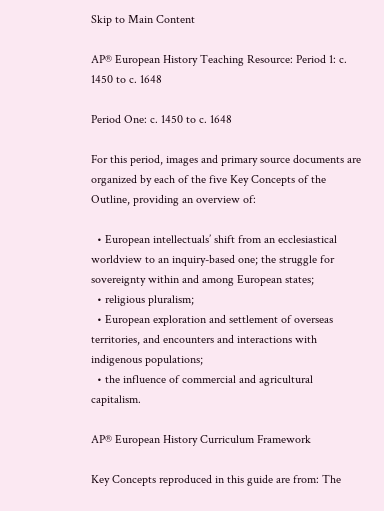Skip to Main Content

AP® European History Teaching Resource: Period 1: c. 1450 to c. 1648

Period One: c. 1450 to c. 1648

For this period, images and primary source documents are organized by each of the five Key Concepts of the Outline, providing an overview of:

  • European intellectuals’ shift from an ecclesiastical worldview to an inquiry-based one; the struggle for sovereignty within and among European states;
  • religious pluralism;
  • European exploration and settlement of overseas territories, and encounters and interactions with indigenous populations;
  • the influence of commercial and agricultural capitalism.

AP® European History Curriculum Framework

Key Concepts reproduced in this guide are from: The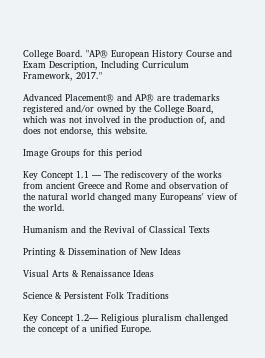College Board. "AP® European History Course and Exam Description, Including Curriculum Framework, 2017."

Advanced Placement® and AP® are trademarks registered and/or owned by the College Board, which was not involved in the production of, and does not endorse, this website.

Image Groups for this period

Key Concept 1.1 — The rediscovery of the works from ancient Greece and Rome and observation of the natural world changed many Europeans' view of the world.

Humanism and the Revival of Classical Texts

Printing & Dissemination of New Ideas

Visual Arts & Renaissance Ideas

Science & Persistent Folk Traditions

Key Concept 1.2— Religious pluralism challenged the concept of a unified Europe.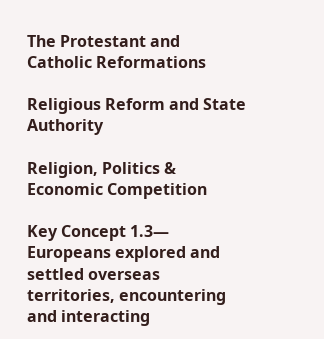The Protestant and Catholic Reformations

Religious Reform and State Authority

Religion, Politics & Economic Competition

Key Concept 1.3— Europeans explored and settled overseas territories, encountering and interacting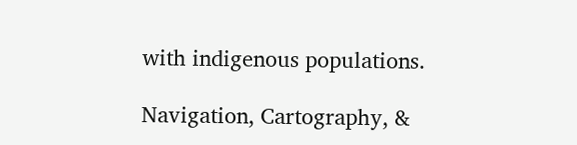with indigenous populations.

Navigation, Cartography, &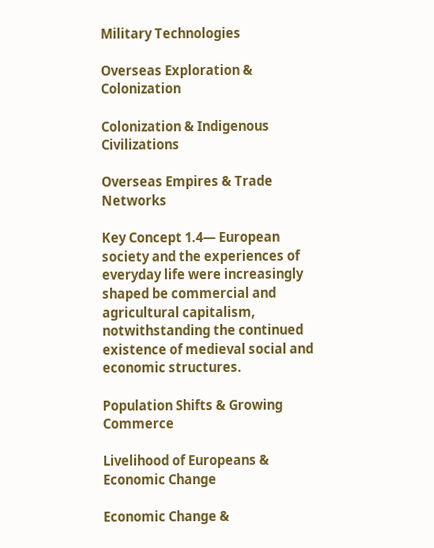Military Technologies

Overseas Exploration & Colonization

Colonization & Indigenous Civilizations

Overseas Empires & Trade Networks

Key Concept 1.4— European society and the experiences of everyday life were increasingly shaped be commercial and agricultural capitalism, notwithstanding the continued existence of medieval social and economic structures.

Population Shifts & Growing Commerce

Livelihood of Europeans & Economic Change

Economic Change &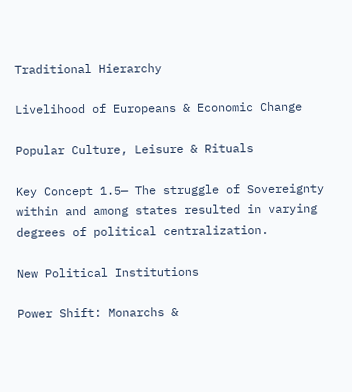Traditional Hierarchy

Livelihood of Europeans & Economic Change

Popular Culture, Leisure & Rituals

Key Concept 1.5— The struggle of Sovereignty within and among states resulted in varying degrees of political centralization.

New Political Institutions

Power Shift: Monarchs &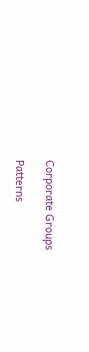Corporate Groups

Patterns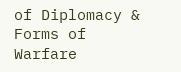of Diplomacy & Forms of Warfare